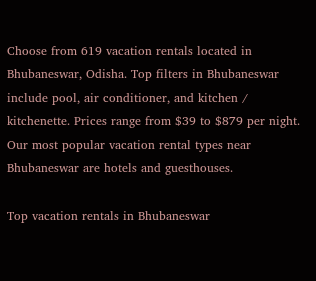Choose from 619 vacation rentals located in Bhubaneswar, Odisha. Top filters in Bhubaneswar include pool, air conditioner, and kitchen / kitchenette. Prices range from $39 to $879 per night. Our most popular vacation rental types near Bhubaneswar are hotels and guesthouses.

Top vacation rentals in Bhubaneswar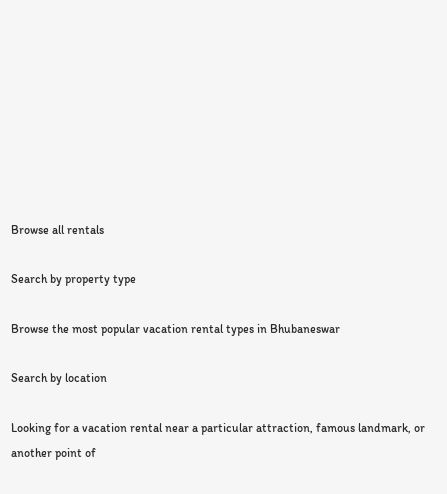Browse all rentals

Search by property type

Browse the most popular vacation rental types in Bhubaneswar

Search by location

Looking for a vacation rental near a particular attraction, famous landmark, or another point of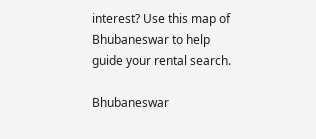interest? Use this map of Bhubaneswar to help guide your rental search.

Bhubaneswar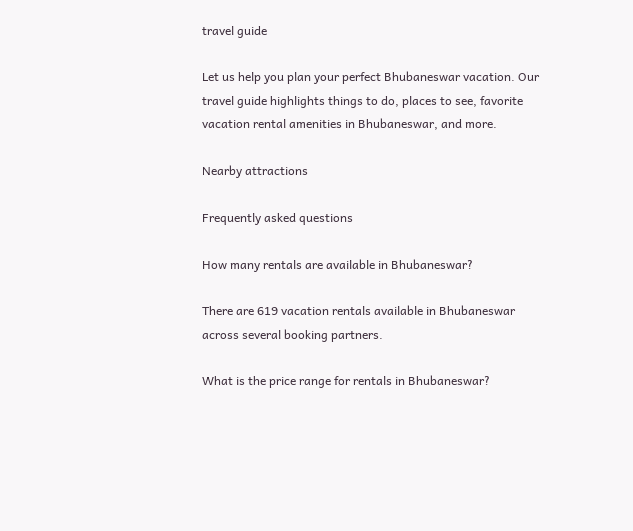travel guide

Let us help you plan your perfect Bhubaneswar vacation. Our travel guide highlights things to do, places to see, favorite vacation rental amenities in Bhubaneswar, and more.

Nearby attractions

Frequently asked questions

How many rentals are available in Bhubaneswar?

There are 619 vacation rentals available in Bhubaneswar across several booking partners.

What is the price range for rentals in Bhubaneswar?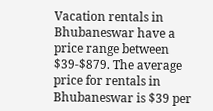Vacation rentals in Bhubaneswar have a price range between $39-$879. The average price for rentals in Bhubaneswar is $39 per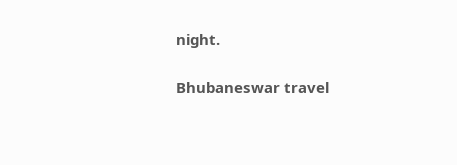night.

Bhubaneswar travel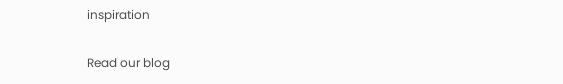inspiration

Read our blog